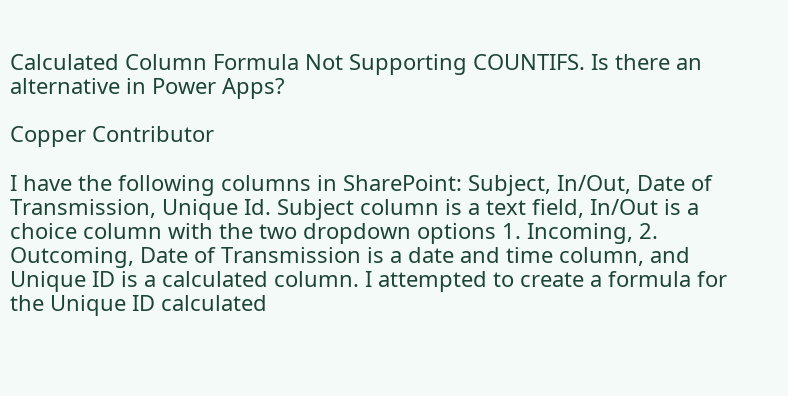Calculated Column Formula Not Supporting COUNTIFS. Is there an alternative in Power Apps?

Copper Contributor

I have the following columns in SharePoint: Subject, In/Out, Date of Transmission, Unique Id. Subject column is a text field, In/Out is a choice column with the two dropdown options 1. Incoming, 2. Outcoming, Date of Transmission is a date and time column, and Unique ID is a calculated column. I attempted to create a formula for the Unique ID calculated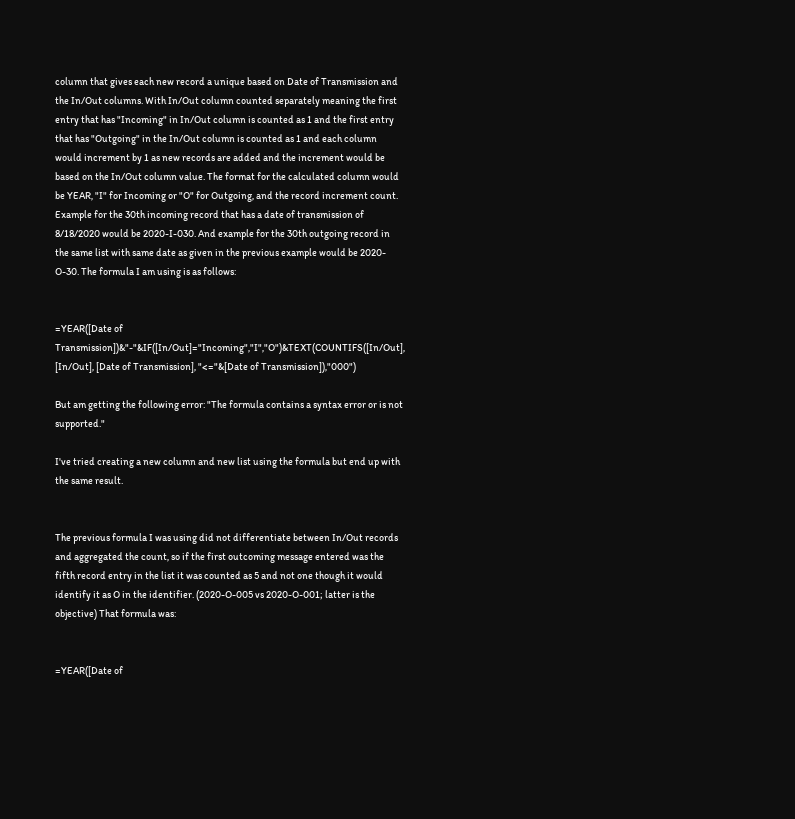column that gives each new record a unique based on Date of Transmission and the In/Out columns. With In/Out column counted separately meaning the first entry that has "Incoming" in In/Out column is counted as 1 and the first entry that has "Outgoing" in the In/Out column is counted as 1 and each column would increment by 1 as new records are added and the increment would be based on the In/Out column value. The format for the calculated column would be YEAR, "I" for Incoming or "O" for Outgoing, and the record increment count. Example for the 30th incoming record that has a date of transmission of 8/18/2020 would be 2020-I-030. And example for the 30th outgoing record in the same list with same date as given in the previous example would be 2020-O-30. The formula I am using is as follows:


=YEAR([Date of Transmission])&"-"&IF([In/Out]="Incoming","I","O")&TEXT(COUNTIFS([In/Out], [In/Out], [Date of Transmission], "<="&[Date of Transmission]),"000")

But am getting the following error: "The formula contains a syntax error or is not supported."

I've tried creating a new column and new list using the formula but end up with the same result.


The previous formula I was using did not differentiate between In/Out records and aggregated the count, so if the first outcoming message entered was the fifth record entry in the list it was counted as 5 and not one though it would identify it as O in the identifier. (2020-O-005 vs 2020-O-001; latter is the objective) That formula was:


=YEAR([Date of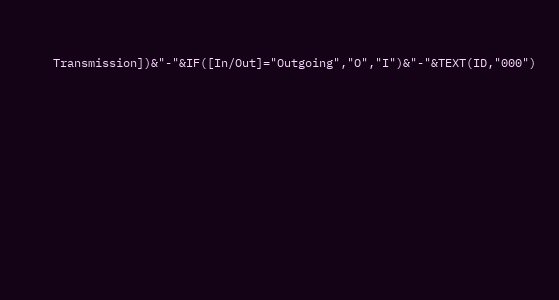Transmission])&"-"&IF([In/Out]="Outgoing","O","I")&"-"&TEXT(ID,"000")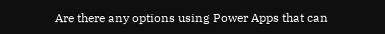Are there any options using Power Apps that can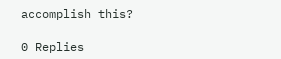accomplish this?

0 Replies